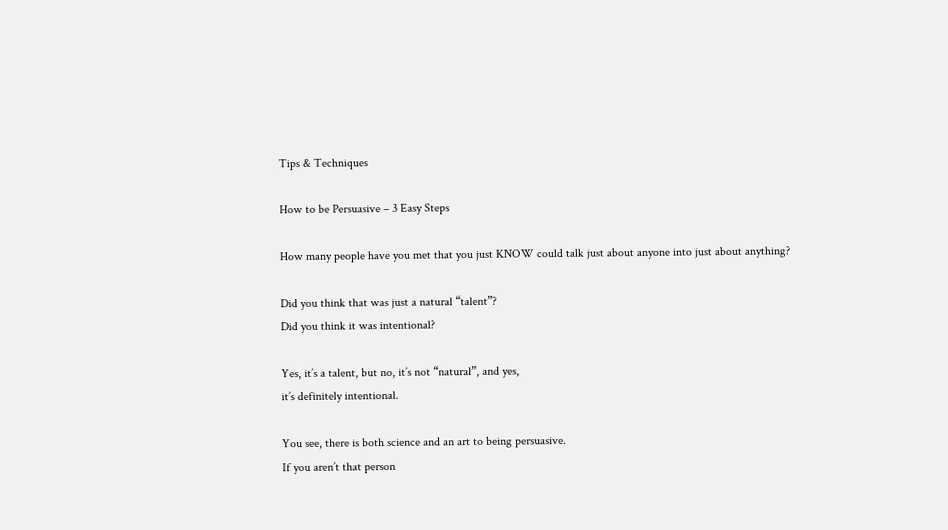Tips & Techniques

How to be Persuasive – 3 Easy Steps

How many people have you met that you just KNOW could talk just about anyone into just about anything?

Did you think that was just a natural “talent”?
Did you think it was intentional?

Yes, it’s a talent, but no, it’s not “natural”, and yes,
it’s definitely intentional.

You see, there is both science and an art to being persuasive.
If you aren’t that person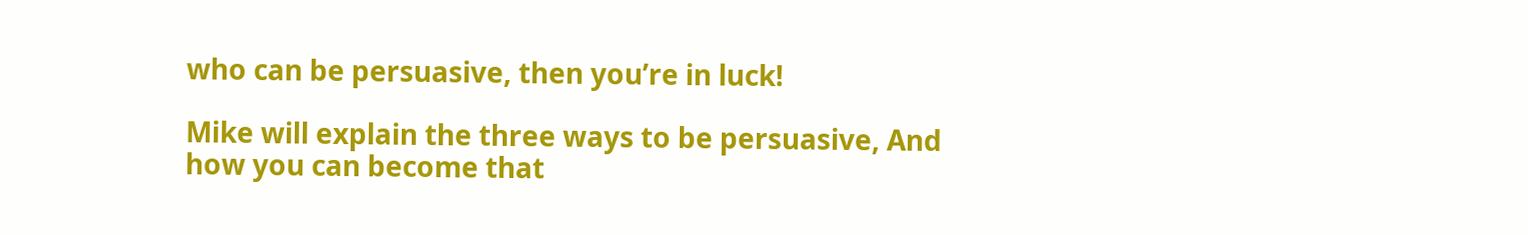who can be persuasive, then you’re in luck!

Mike will explain the three ways to be persuasive, And
how you can become that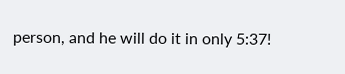person, and he will do it in only 5:37!